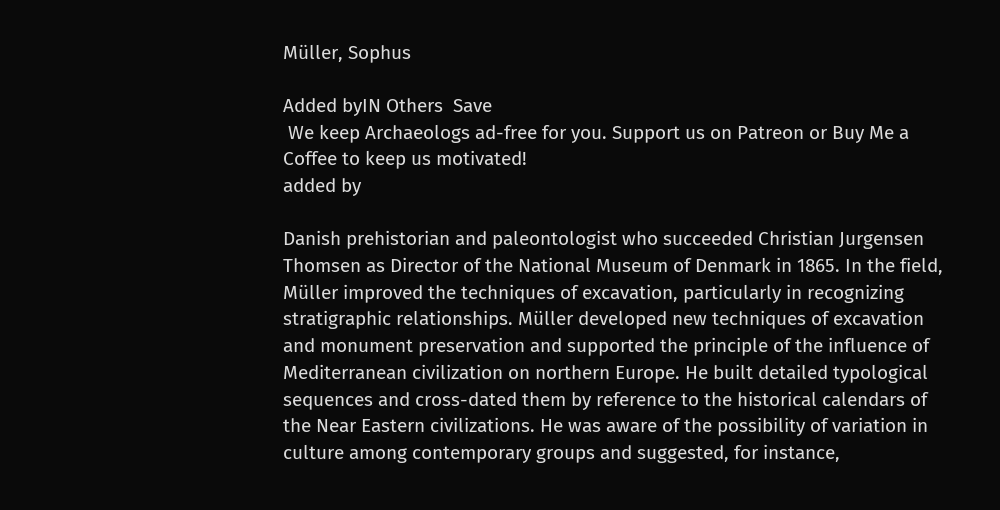Müller, Sophus

Added byIN Others  Save
 We keep Archaeologs ad-free for you. Support us on Patreon or Buy Me a Coffee to keep us motivated!
added by

Danish prehistorian and paleontologist who succeeded Christian Jurgensen Thomsen as Director of the National Museum of Denmark in 1865. In the field, Müller improved the techniques of excavation, particularly in recognizing stratigraphic relationships. Müller developed new techniques of excavation and monument preservation and supported the principle of the influence of Mediterranean civilization on northern Europe. He built detailed typological sequences and cross-dated them by reference to the historical calendars of the Near Eastern civilizations. He was aware of the possibility of variation in culture among contemporary groups and suggested, for instance,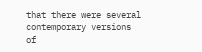that there were several contemporary versions of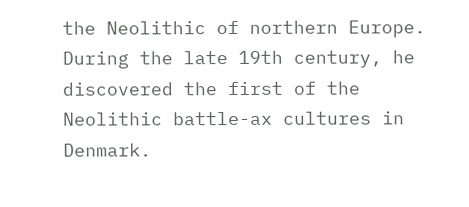the Neolithic of northern Europe. During the late 19th century, he discovered the first of the Neolithic battle-ax cultures in Denmark.